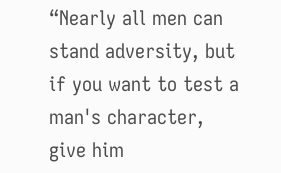“Nearly all men can stand adversity, but if you want to test a man's character, give him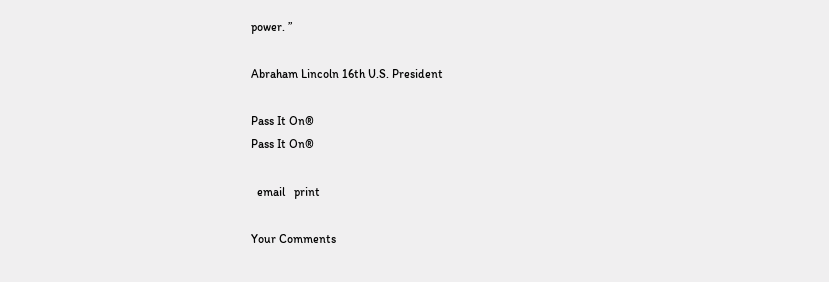power. ”

Abraham Lincoln 16th U.S. President

Pass It On®
Pass It On®

  email   print

Your Comments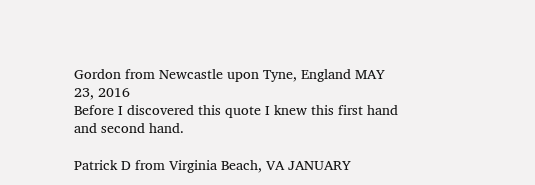Gordon from Newcastle upon Tyne, England MAY 23, 2016
Before I discovered this quote I knew this first hand and second hand.

Patrick D from Virginia Beach, VA JANUARY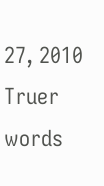27, 2010
Truer words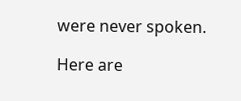were never spoken.

Here are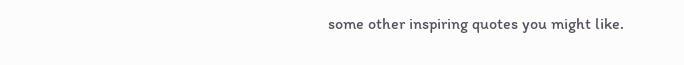some other inspiring quotes you might like.